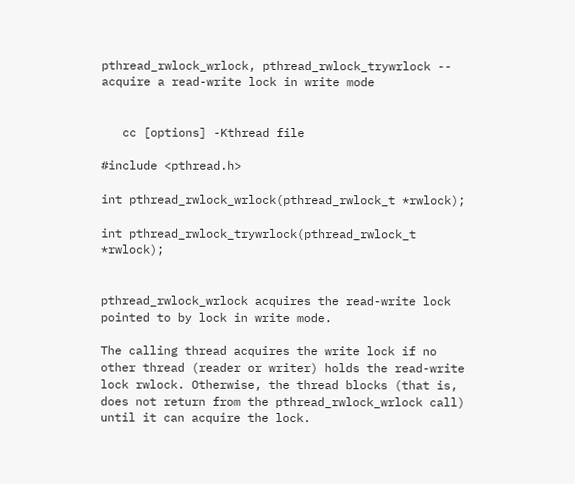pthread_rwlock_wrlock, pthread_rwlock_trywrlock -- acquire a read-write lock in write mode


   cc [options] -Kthread file

#include <pthread.h>

int pthread_rwlock_wrlock(pthread_rwlock_t *rwlock);

int pthread_rwlock_trywrlock(pthread_rwlock_t *rwlock);


pthread_rwlock_wrlock acquires the read-write lock pointed to by lock in write mode.

The calling thread acquires the write lock if no other thread (reader or writer) holds the read-write lock rwlock. Otherwise, the thread blocks (that is, does not return from the pthread_rwlock_wrlock call) until it can acquire the lock.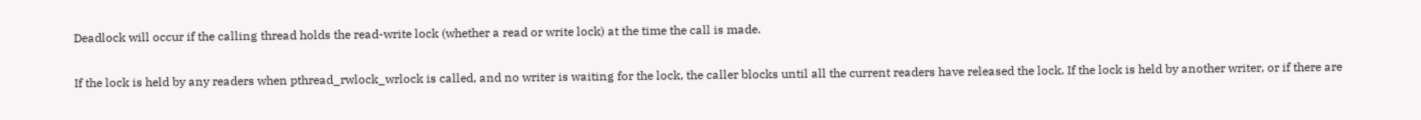Deadlock will occur if the calling thread holds the read-write lock (whether a read or write lock) at the time the call is made.

If the lock is held by any readers when pthread_rwlock_wrlock is called, and no writer is waiting for the lock, the caller blocks until all the current readers have released the lock. If the lock is held by another writer, or if there are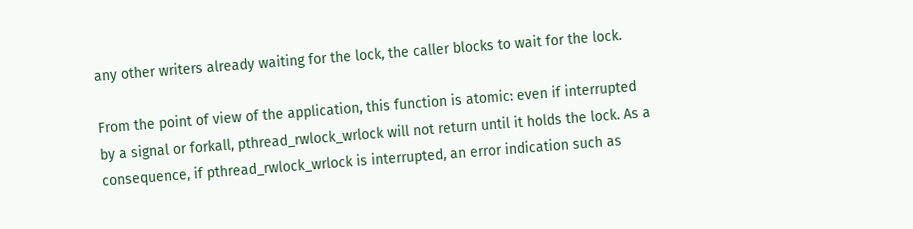any other writers already waiting for the lock, the caller blocks to wait for the lock.

From the point of view of the application, this function is atomic: even if interrupted by a signal or forkall, pthread_rwlock_wrlock will not return until it holds the lock. As a consequence, if pthread_rwlock_wrlock is interrupted, an error indication such as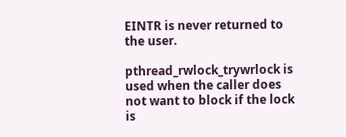EINTR is never returned to the user.

pthread_rwlock_trywrlock is used when the caller does not want to block if the lock is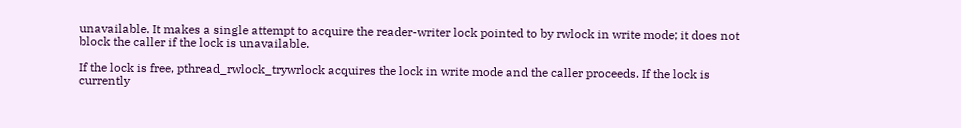unavailable. It makes a single attempt to acquire the reader-writer lock pointed to by rwlock in write mode; it does not block the caller if the lock is unavailable.

If the lock is free, pthread_rwlock_trywrlock acquires the lock in write mode and the caller proceeds. If the lock is currently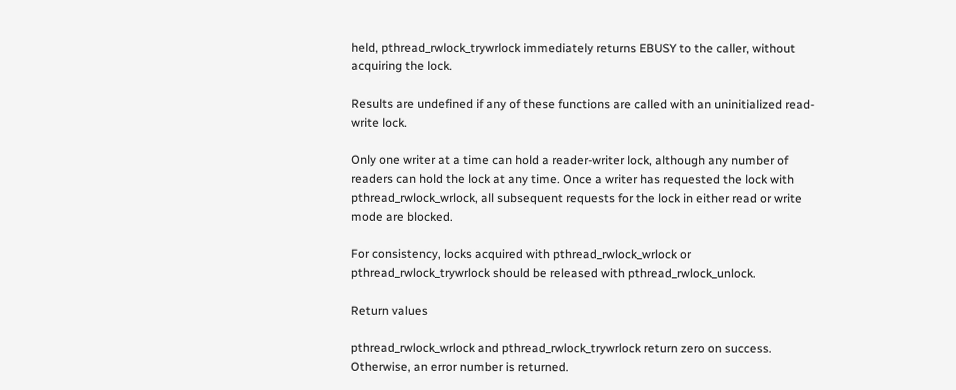held, pthread_rwlock_trywrlock immediately returns EBUSY to the caller, without acquiring the lock.

Results are undefined if any of these functions are called with an uninitialized read-write lock.

Only one writer at a time can hold a reader-writer lock, although any number of readers can hold the lock at any time. Once a writer has requested the lock with pthread_rwlock_wrlock, all subsequent requests for the lock in either read or write mode are blocked.

For consistency, locks acquired with pthread_rwlock_wrlock or pthread_rwlock_trywrlock should be released with pthread_rwlock_unlock.

Return values

pthread_rwlock_wrlock and pthread_rwlock_trywrlock return zero on success. Otherwise, an error number is returned.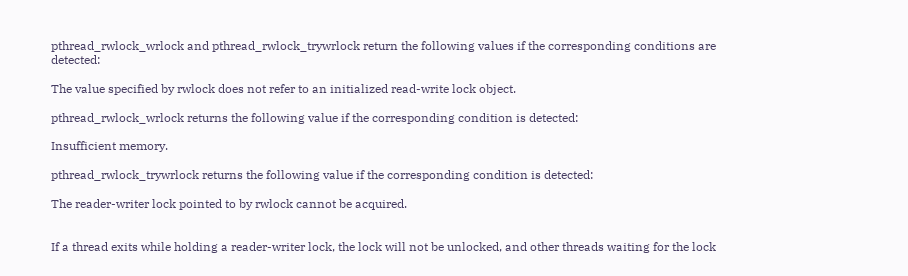pthread_rwlock_wrlock and pthread_rwlock_trywrlock return the following values if the corresponding conditions are detected:

The value specified by rwlock does not refer to an initialized read-write lock object.

pthread_rwlock_wrlock returns the following value if the corresponding condition is detected:

Insufficient memory.

pthread_rwlock_trywrlock returns the following value if the corresponding condition is detected:

The reader-writer lock pointed to by rwlock cannot be acquired.


If a thread exits while holding a reader-writer lock, the lock will not be unlocked, and other threads waiting for the lock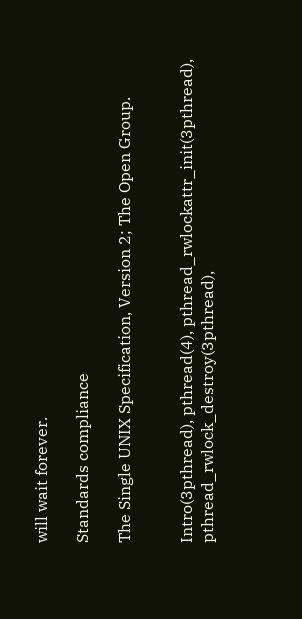will wait forever.

Standards compliance

The Single UNIX Specification, Version 2; The Open Group.


Intro(3pthread), pthread(4), pthread_rwlockattr_init(3pthread), pthread_rwlock_destroy(3pthread),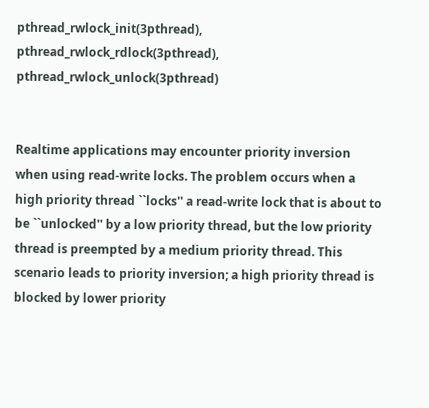pthread_rwlock_init(3pthread), pthread_rwlock_rdlock(3pthread), pthread_rwlock_unlock(3pthread)


Realtime applications may encounter priority inversion when using read-write locks. The problem occurs when a high priority thread ``locks'' a read-write lock that is about to be ``unlocked'' by a low priority thread, but the low priority thread is preempted by a medium priority thread. This scenario leads to priority inversion; a high priority thread is blocked by lower priority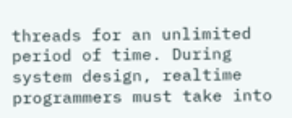threads for an unlimited period of time. During system design, realtime programmers must take into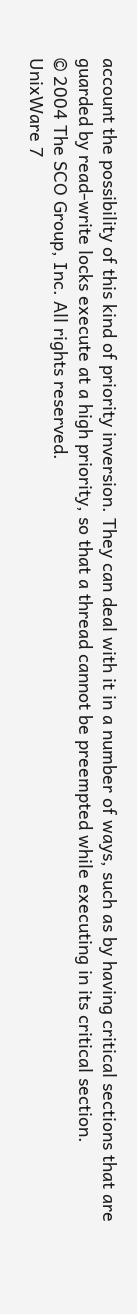account the possibility of this kind of priority inversion. They can deal with it in a number of ways, such as by having critical sections that are guarded by read-write locks execute at a high priority, so that a thread cannot be preempted while executing in its critical section.
© 2004 The SCO Group, Inc. All rights reserved.
UnixWare 7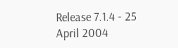Release 7.1.4 - 25 April 2004